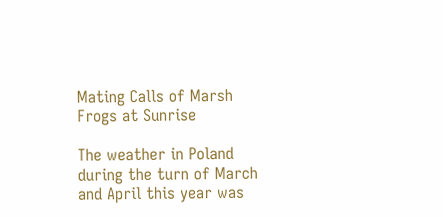Mating Calls of Marsh Frogs at Sunrise

The weather in Poland during the turn of March and April this year was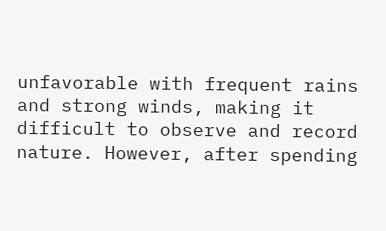unfavorable with frequent rains and strong winds, making it difficult to observe and record nature. However, after spending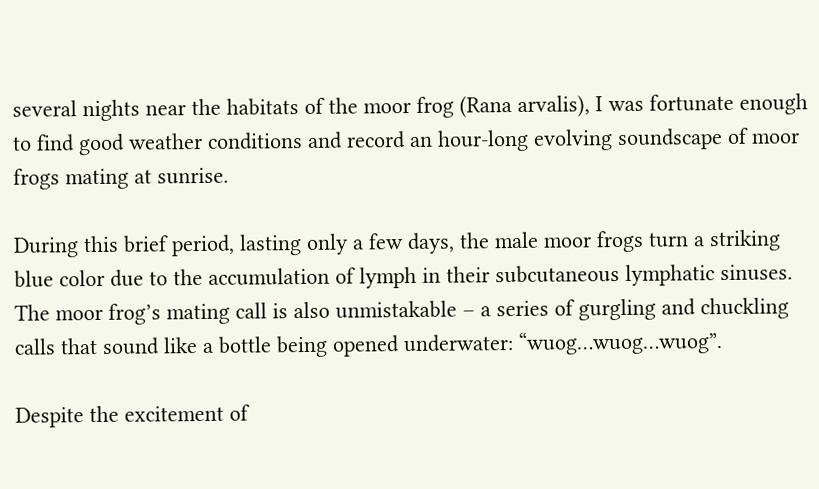several nights near the habitats of the moor frog (Rana arvalis), I was fortunate enough to find good weather conditions and record an hour-long evolving soundscape of moor frogs mating at sunrise.

During this brief period, lasting only a few days, the male moor frogs turn a striking blue color due to the accumulation of lymph in their subcutaneous lymphatic sinuses. The moor frog’s mating call is also unmistakable – a series of gurgling and chuckling calls that sound like a bottle being opened underwater: “wuog…wuog…wuog”.

Despite the excitement of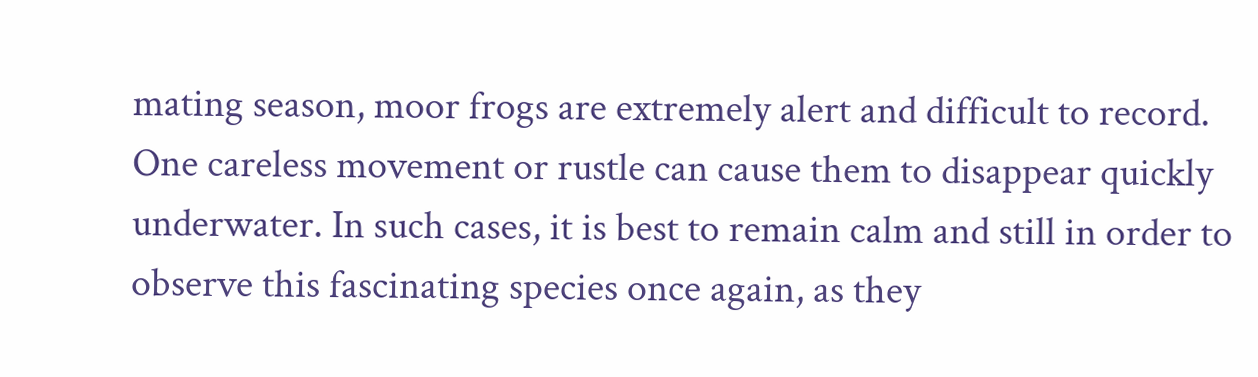mating season, moor frogs are extremely alert and difficult to record. One careless movement or rustle can cause them to disappear quickly underwater. In such cases, it is best to remain calm and still in order to observe this fascinating species once again, as they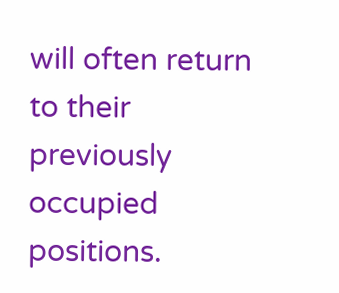will often return to their previously occupied positions.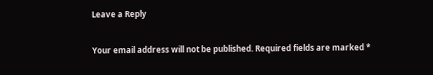Leave a Reply

Your email address will not be published. Required fields are marked *